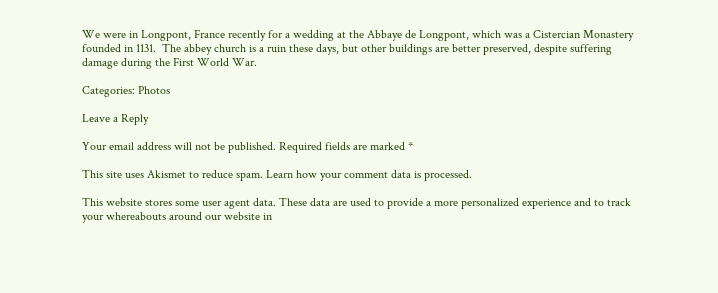We were in Longpont, France recently for a wedding at the Abbaye de Longpont, which was a Cistercian Monastery founded in 1131.  The abbey church is a ruin these days, but other buildings are better preserved, despite suffering damage during the First World War.

Categories: Photos

Leave a Reply

Your email address will not be published. Required fields are marked *

This site uses Akismet to reduce spam. Learn how your comment data is processed.

This website stores some user agent data. These data are used to provide a more personalized experience and to track your whereabouts around our website in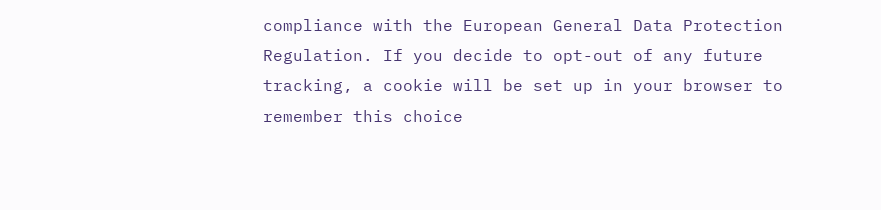compliance with the European General Data Protection Regulation. If you decide to opt-out of any future tracking, a cookie will be set up in your browser to remember this choice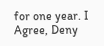for one year. I Agree, Deny